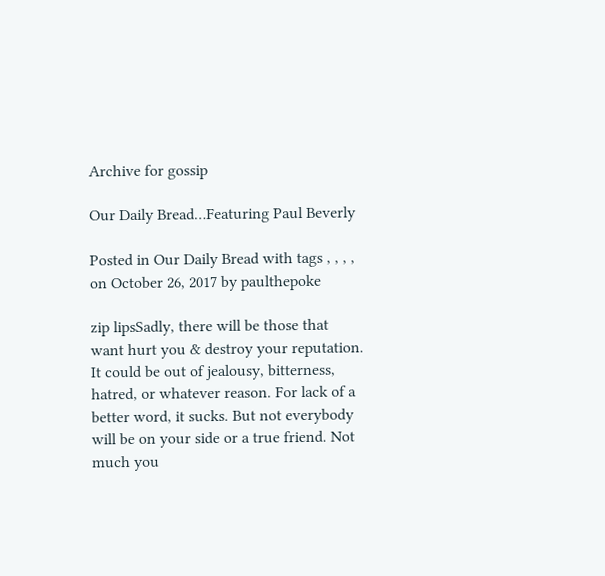Archive for gossip

Our Daily Bread…Featuring Paul Beverly

Posted in Our Daily Bread with tags , , , , on October 26, 2017 by paulthepoke

zip lipsSadly, there will be those that want hurt you & destroy your reputation. It could be out of jealousy, bitterness, hatred, or whatever reason. For lack of a better word, it sucks. But not everybody will be on your side or a true friend. Not much you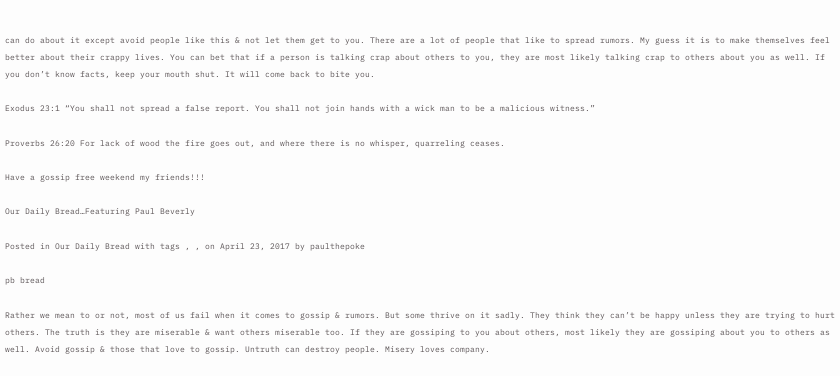can do about it except avoid people like this & not let them get to you. There are a lot of people that like to spread rumors. My guess it is to make themselves feel better about their crappy lives. You can bet that if a person is talking crap about others to you, they are most likely talking crap to others about you as well. If you don’t know facts, keep your mouth shut. It will come back to bite you.

Exodus 23:1 “You shall not spread a false report. You shall not join hands with a wick man to be a malicious witness.”

Proverbs 26:20 For lack of wood the fire goes out, and where there is no whisper, quarreling ceases.

Have a gossip free weekend my friends!!!

Our Daily Bread…Featuring Paul Beverly

Posted in Our Daily Bread with tags , , on April 23, 2017 by paulthepoke

pb bread

Rather we mean to or not, most of us fail when it comes to gossip & rumors. But some thrive on it sadly. They think they can’t be happy unless they are trying to hurt others. The truth is they are miserable & want others miserable too. If they are gossiping to you about others, most likely they are gossiping about you to others as well. Avoid gossip & those that love to gossip. Untruth can destroy people. Misery loves company.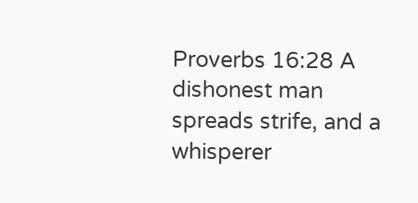Proverbs 16:28 A dishonest man spreads strife, and a whisperer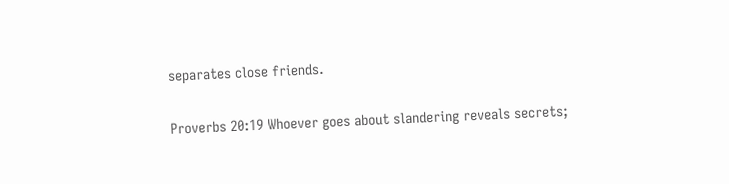separates close friends.

Proverbs 20:19 Whoever goes about slandering reveals secrets;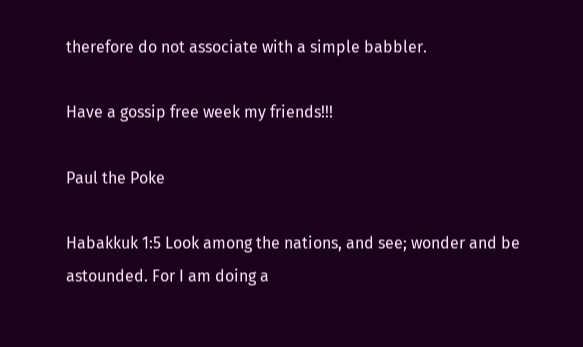therefore do not associate with a simple babbler.

Have a gossip free week my friends!!!

Paul the Poke

Habakkuk 1:5 Look among the nations, and see; wonder and be astounded. For I am doing a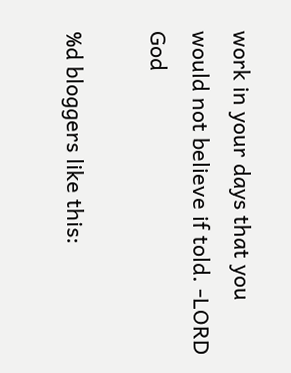work in your days that you would not believe if told. -LORD God

%d bloggers like this: